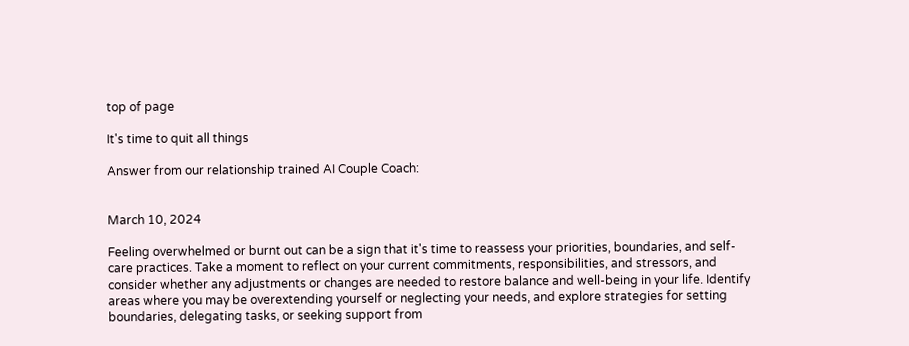top of page

It's time to quit all things

Answer from our relationship trained AI Couple Coach:


March 10, 2024

Feeling overwhelmed or burnt out can be a sign that it's time to reassess your priorities, boundaries, and self-care practices. Take a moment to reflect on your current commitments, responsibilities, and stressors, and consider whether any adjustments or changes are needed to restore balance and well-being in your life. Identify areas where you may be overextending yourself or neglecting your needs, and explore strategies for setting boundaries, delegating tasks, or seeking support from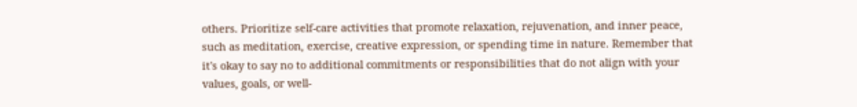others. Prioritize self-care activities that promote relaxation, rejuvenation, and inner peace, such as meditation, exercise, creative expression, or spending time in nature. Remember that it's okay to say no to additional commitments or responsibilities that do not align with your values, goals, or well-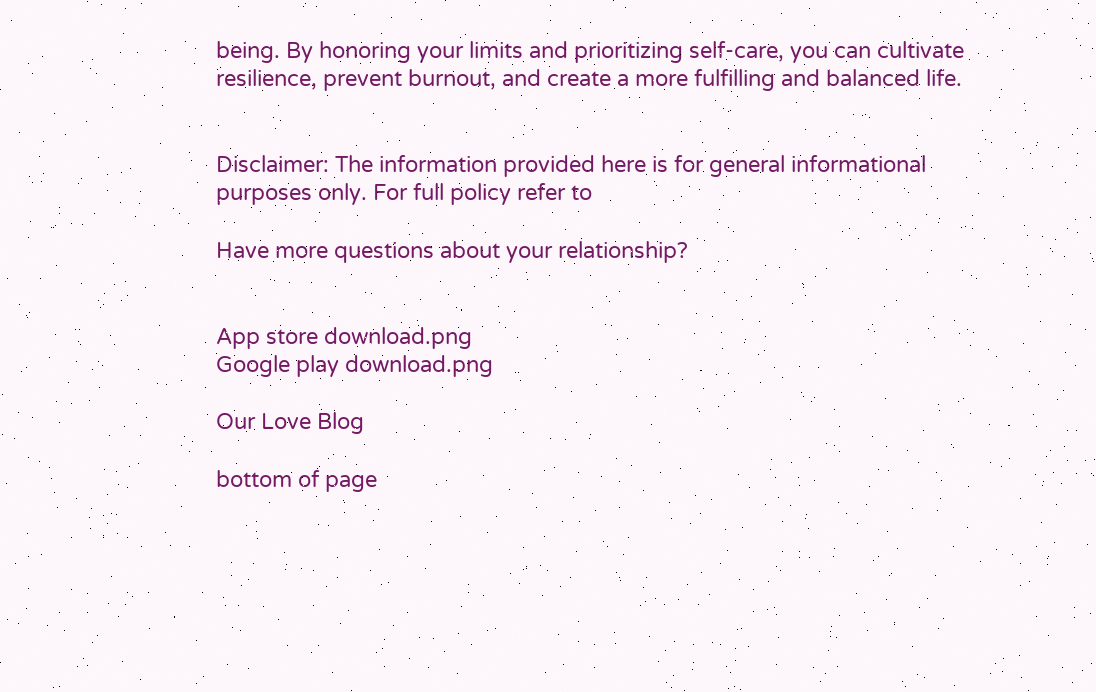being. By honoring your limits and prioritizing self-care, you can cultivate resilience, prevent burnout, and create a more fulfilling and balanced life.


Disclaimer: The information provided here is for general informational purposes only. For full policy refer to

Have more questions about your relationship?


App store download.png
Google play download.png

Our Love Blog

bottom of page